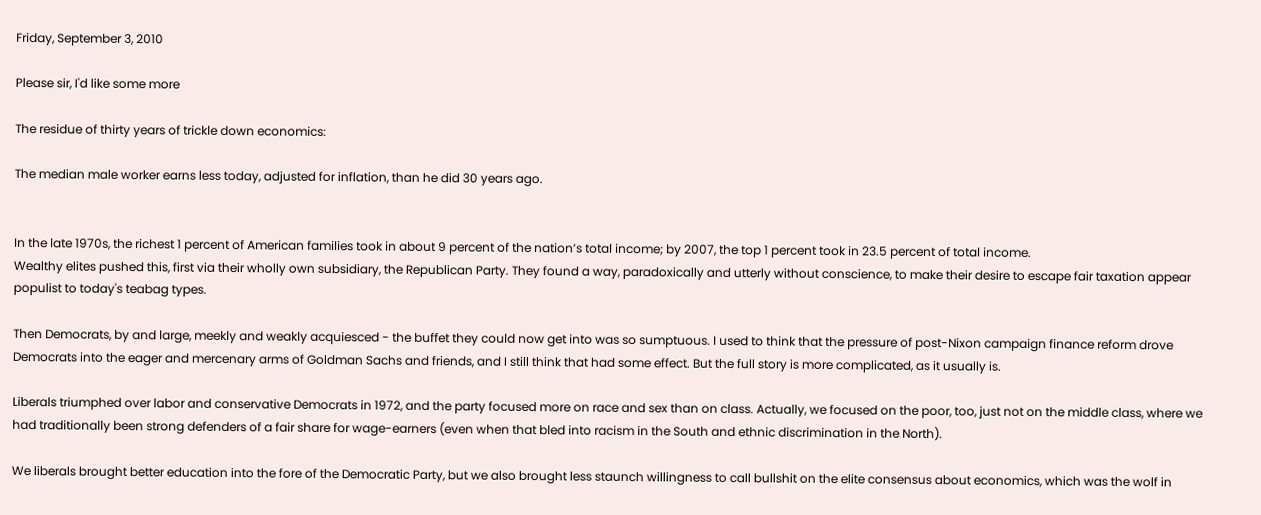Friday, September 3, 2010

Please sir, I'd like some more

The residue of thirty years of trickle down economics:

The median male worker earns less today, adjusted for inflation, than he did 30 years ago.


In the late 1970s, the richest 1 percent of American families took in about 9 percent of the nation’s total income; by 2007, the top 1 percent took in 23.5 percent of total income.
Wealthy elites pushed this, first via their wholly own subsidiary, the Republican Party. They found a way, paradoxically and utterly without conscience, to make their desire to escape fair taxation appear populist to today's teabag types.

Then Democrats, by and large, meekly and weakly acquiesced - the buffet they could now get into was so sumptuous. I used to think that the pressure of post-Nixon campaign finance reform drove Democrats into the eager and mercenary arms of Goldman Sachs and friends, and I still think that had some effect. But the full story is more complicated, as it usually is.

Liberals triumphed over labor and conservative Democrats in 1972, and the party focused more on race and sex than on class. Actually, we focused on the poor, too, just not on the middle class, where we had traditionally been strong defenders of a fair share for wage-earners (even when that bled into racism in the South and ethnic discrimination in the North).

We liberals brought better education into the fore of the Democratic Party, but we also brought less staunch willingness to call bullshit on the elite consensus about economics, which was the wolf in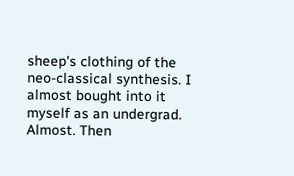sheep's clothing of the neo-classical synthesis. I almost bought into it myself as an undergrad. Almost. Then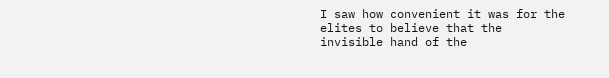I saw how convenient it was for the elites to believe that the invisible hand of the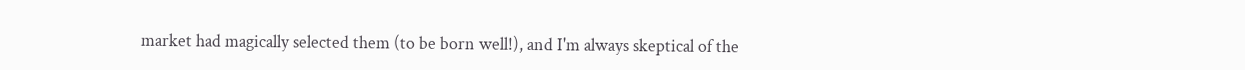market had magically selected them (to be born well!), and I'm always skeptical of the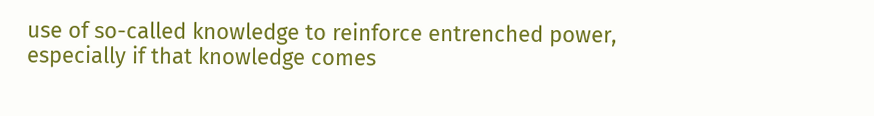use of so-called knowledge to reinforce entrenched power, especially if that knowledge comes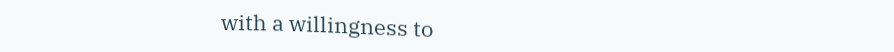with a willingness to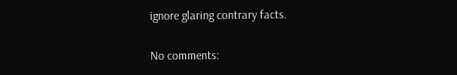ignore glaring contrary facts.

No comments: